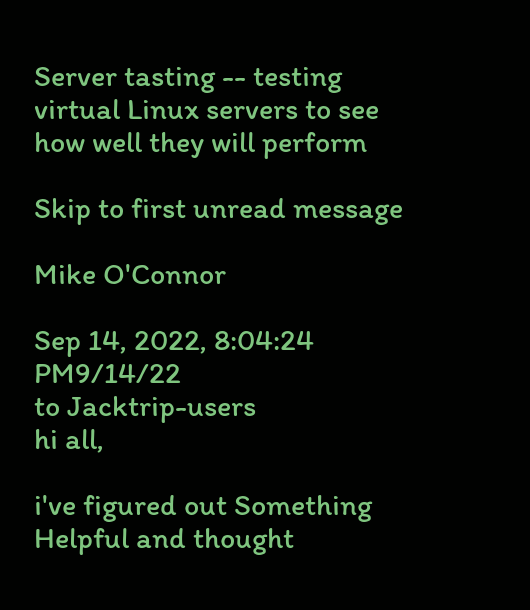Server tasting -- testing virtual Linux servers to see how well they will perform

Skip to first unread message

Mike O'Connor

Sep 14, 2022, 8:04:24 PM9/14/22
to Jacktrip-users
hi all,

i've figured out Something Helpful and thought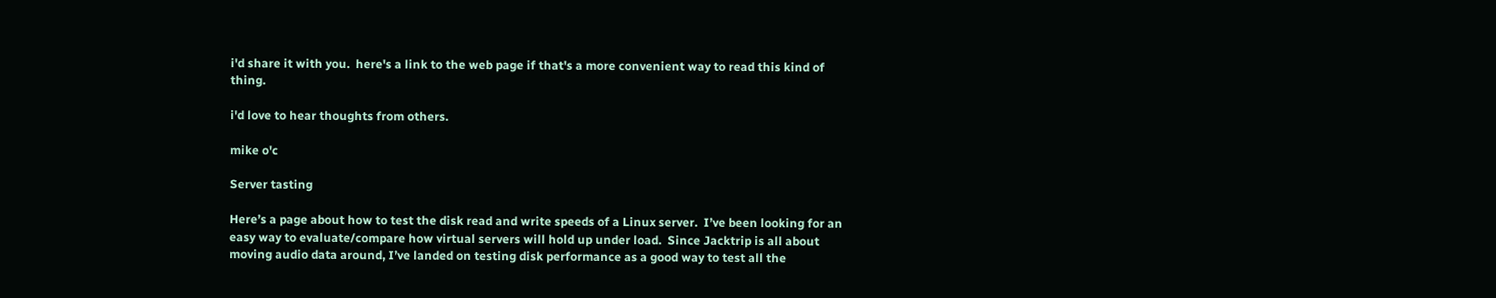i'd share it with you.  here's a link to the web page if that's a more convenient way to read this kind of thing.

i'd love to hear thoughts from others.

mike o'c

Server tasting

Here’s a page about how to test the disk read and write speeds of a Linux server.  I’ve been looking for an easy way to evaluate/compare how virtual servers will hold up under load.  Since Jacktrip is all about moving audio data around, I’ve landed on testing disk performance as a good way to test all the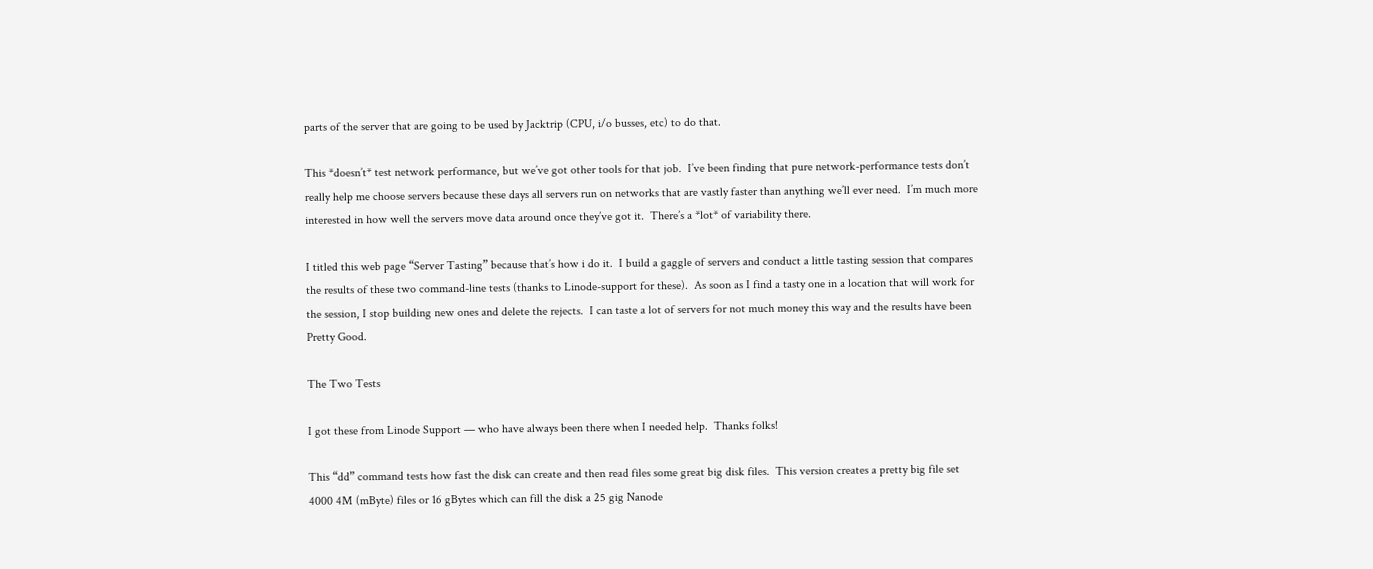parts of the server that are going to be used by Jacktrip (CPU, i/o busses, etc) to do that.

This *doesn’t* test network performance, but we’ve got other tools for that job.  I’ve been finding that pure network-performance tests don’t really help me choose servers because these days all servers run on networks that are vastly faster than anything we’ll ever need.  I’m much more interested in how well the servers move data around once they’ve got it.  There’s a *lot* of variability there.

I titled this web page “Server Tasting” because that’s how i do it.  I build a gaggle of servers and conduct a little tasting session that compares the results of these two command-line tests (thanks to Linode-support for these).  As soon as I find a tasty one in a location that will work for the session, I stop building new ones and delete the rejects.  I can taste a lot of servers for not much money this way and the results have been Pretty Good.

The Two Tests

I got these from Linode Support — who have always been there when I needed help.  Thanks folks!

This “dd” command tests how fast the disk can create and then read files some great big disk files.  This version creates a pretty big file set 4000 4M (mByte) files or 16 gBytes which can fill the disk a 25 gig Nanode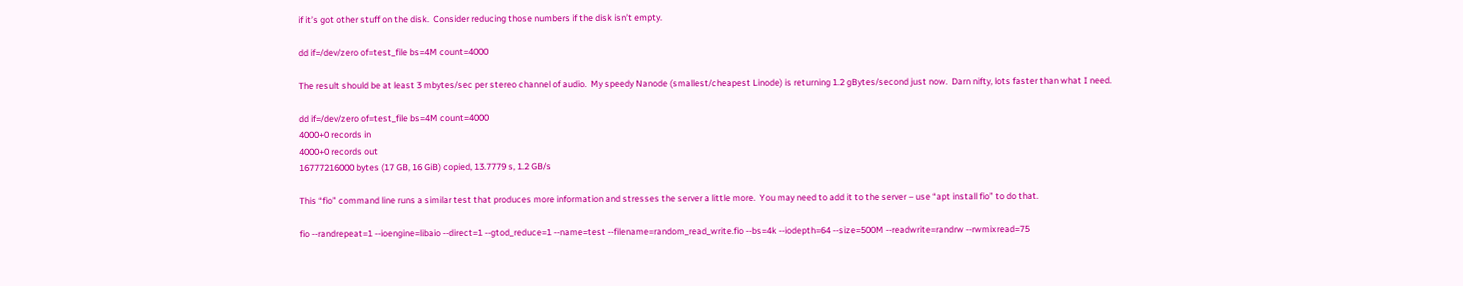if it’s got other stuff on the disk.  Consider reducing those numbers if the disk isn’t empty.

dd if=/dev/zero of=test_file bs=4M count=4000

The result should be at least 3 mbytes/sec per stereo channel of audio.  My speedy Nanode (smallest/cheapest Linode) is returning 1.2 gBytes/second just now.  Darn nifty, lots faster than what I need.

dd if=/dev/zero of=test_file bs=4M count=4000
4000+0 records in
4000+0 records out
16777216000 bytes (17 GB, 16 GiB) copied, 13.7779 s, 1.2 GB/s

This “fio” command line runs a similar test that produces more information and stresses the server a little more.  You may need to add it to the server – use “apt install fio” to do that.

fio --randrepeat=1 --ioengine=libaio --direct=1 --gtod_reduce=1 --name=test --filename=random_read_write.fio --bs=4k --iodepth=64 --size=500M --readwrite=randrw --rwmixread=75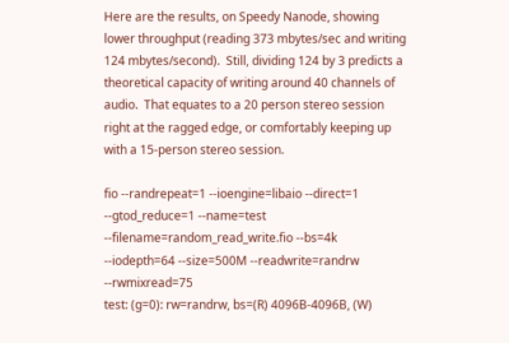Here are the results, on Speedy Nanode, showing lower throughput (reading 373 mbytes/sec and writing 124 mbytes/second).  Still, dividing 124 by 3 predicts a theoretical capacity of writing around 40 channels of audio.  That equates to a 20 person stereo session right at the ragged edge, or comfortably keeping up with a 15-person stereo session.

fio --randrepeat=1 --ioengine=libaio --direct=1 --gtod_reduce=1 --name=test --filename=random_read_write.fio --bs=4k --iodepth=64 --size=500M --readwrite=randrw --rwmixread=75
test: (g=0): rw=randrw, bs=(R) 4096B-4096B, (W)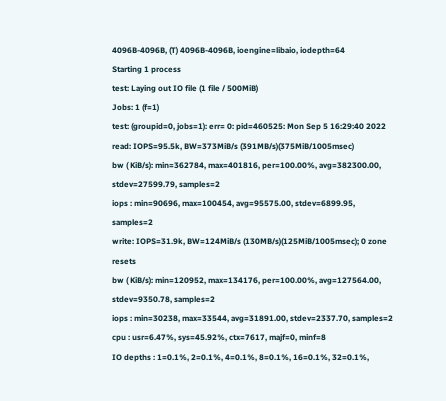4096B-4096B, (T) 4096B-4096B, ioengine=libaio, iodepth=64
Starting 1 process
test: Laying out IO file (1 file / 500MiB)
Jobs: 1 (f=1)
test: (groupid=0, jobs=1): err= 0: pid=460525: Mon Sep 5 16:29:40 2022
read: IOPS=95.5k, BW=373MiB/s (391MB/s)(375MiB/1005msec)
bw ( KiB/s): min=362784, max=401816, per=100.00%, avg=382300.00, stdev=27599.79, samples=2
iops : min=90696, max=100454, avg=95575.00, stdev=6899.95, samples=2
write: IOPS=31.9k, BW=124MiB/s (130MB/s)(125MiB/1005msec); 0 zone resets
bw ( KiB/s): min=120952, max=134176, per=100.00%, avg=127564.00, stdev=9350.78, samples=2
iops : min=30238, max=33544, avg=31891.00, stdev=2337.70, samples=2
cpu : usr=6.47%, sys=45.92%, ctx=7617, majf=0, minf=8
IO depths : 1=0.1%, 2=0.1%, 4=0.1%, 8=0.1%, 16=0.1%, 32=0.1%,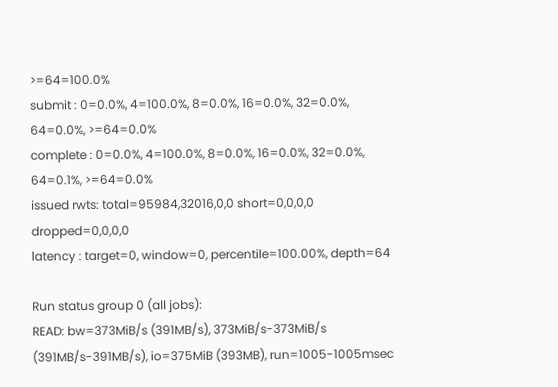>=64=100.0%
submit : 0=0.0%, 4=100.0%, 8=0.0%, 16=0.0%, 32=0.0%, 64=0.0%, >=64=0.0%
complete : 0=0.0%, 4=100.0%, 8=0.0%, 16=0.0%, 32=0.0%, 64=0.1%, >=64=0.0%
issued rwts: total=95984,32016,0,0 short=0,0,0,0 dropped=0,0,0,0
latency : target=0, window=0, percentile=100.00%, depth=64

Run status group 0 (all jobs):
READ: bw=373MiB/s (391MB/s), 373MiB/s-373MiB/s (391MB/s-391MB/s), io=375MiB (393MB), run=1005-1005msec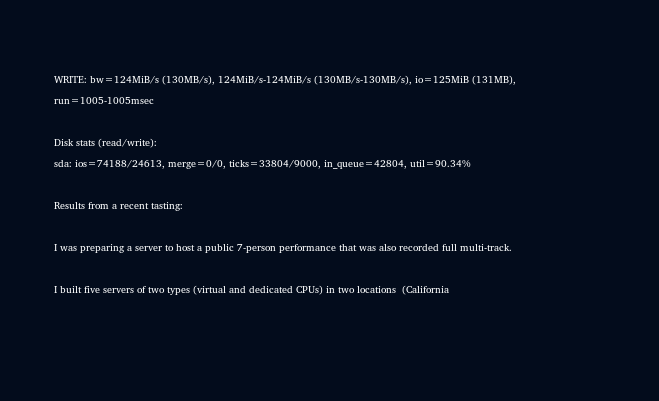WRITE: bw=124MiB/s (130MB/s), 124MiB/s-124MiB/s (130MB/s-130MB/s), io=125MiB (131MB), run=1005-1005msec

Disk stats (read/write):
sda: ios=74188/24613, merge=0/0, ticks=33804/9000, in_queue=42804, util=90.34%

Results from a recent tasting:

I was preparing a server to host a public 7-person performance that was also recorded full multi-track.

I built five servers of two types (virtual and dedicated CPUs) in two locations  (California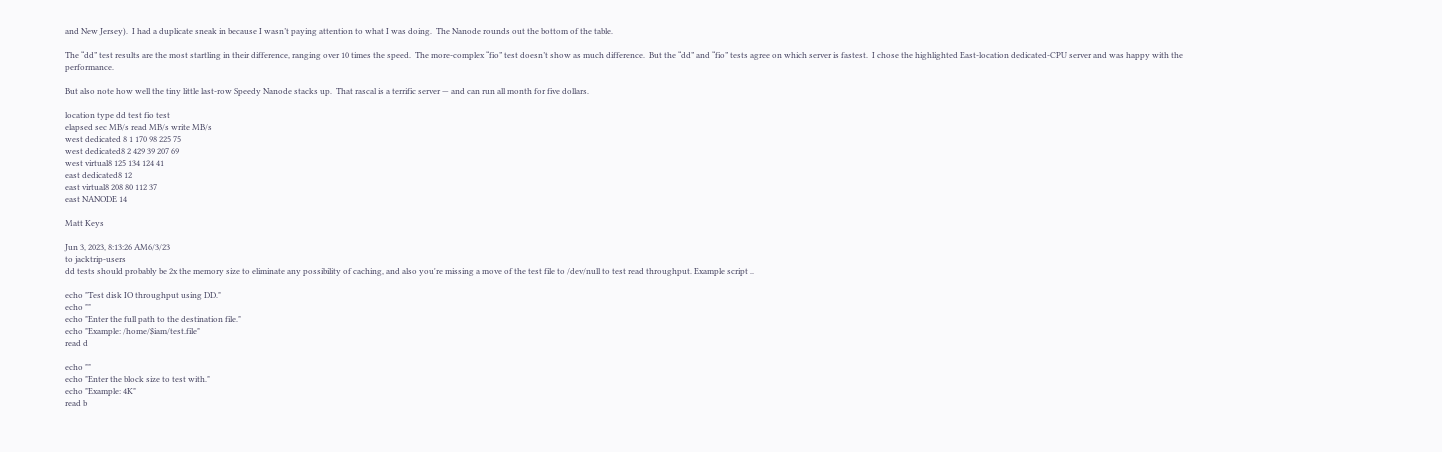and New Jersey).  I had a duplicate sneak in because I wasn’t paying attention to what I was doing.  The Nanode rounds out the bottom of the table.

The “dd” test results are the most startling in their difference, ranging over 10 times the speed.  The more-complex “fio” test doesn’t show as much difference.  But the “dd” and “fio” tests agree on which server is fastest.  I chose the highlighted East-location dedicated-CPU server and was happy with the performance.

But also note how well the tiny little last-row Speedy Nanode stacks up.  That rascal is a terrific server — and can run all month for five dollars.

location type dd test fio test
elapsed sec MB/s read MB/s write MB/s
west dedicated 8 1 170 98 225 75
west dedicated8 2 429 39 207 69
west virtual8 125 134 124 41
east dedicated8 12
east virtual8 208 80 112 37
east NANODE 14

Matt Keys

Jun 3, 2023, 8:13:26 AM6/3/23
to jacktrip-users
dd tests should probably be 2x the memory size to eliminate any possibility of caching, and also you're missing a move of the test file to /dev/null to test read throughput. Example script ..

echo "Test disk IO throughput using DD."
echo ""
echo "Enter the full path to the destination file."
echo "Example: /home/$iam/test.file"
read d

echo ""
echo "Enter the block size to test with."
echo "Example: 4K"
read b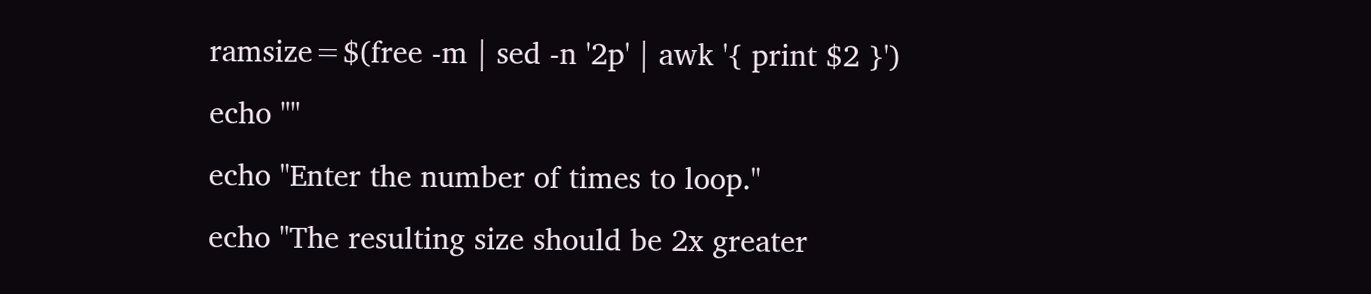ramsize=$(free -m | sed -n '2p' | awk '{ print $2 }')
echo ""
echo "Enter the number of times to loop."
echo "The resulting size should be 2x greater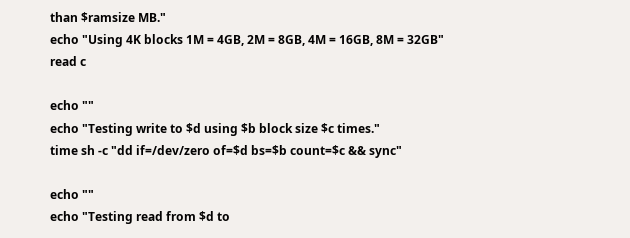than $ramsize MB."
echo "Using 4K blocks 1M = 4GB, 2M = 8GB, 4M = 16GB, 8M = 32GB"
read c

echo ""
echo "Testing write to $d using $b block size $c times."
time sh -c "dd if=/dev/zero of=$d bs=$b count=$c && sync"

echo ""
echo "Testing read from $d to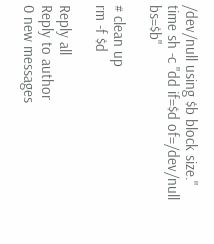/dev/null using $b block size."
time sh -c "dd if=$d of=/dev/null bs=$b"

# clean up
rm -f $d

Reply all
Reply to author
0 new messages